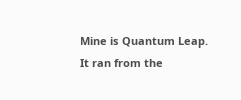Mine is Quantum Leap. It ran from the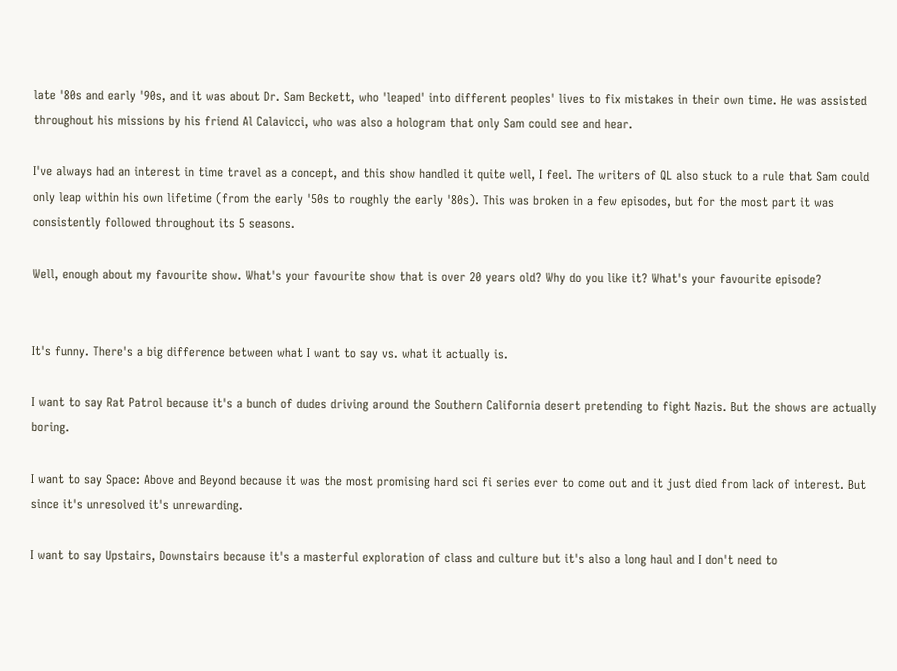late '80s and early '90s, and it was about Dr. Sam Beckett, who 'leaped' into different peoples' lives to fix mistakes in their own time. He was assisted throughout his missions by his friend Al Calavicci, who was also a hologram that only Sam could see and hear.

I've always had an interest in time travel as a concept, and this show handled it quite well, I feel. The writers of QL also stuck to a rule that Sam could only leap within his own lifetime (from the early '50s to roughly the early '80s). This was broken in a few episodes, but for the most part it was consistently followed throughout its 5 seasons.

Well, enough about my favourite show. What's your favourite show that is over 20 years old? Why do you like it? What's your favourite episode?


It's funny. There's a big difference between what I want to say vs. what it actually is.

I want to say Rat Patrol because it's a bunch of dudes driving around the Southern California desert pretending to fight Nazis. But the shows are actually boring.

I want to say Space: Above and Beyond because it was the most promising hard sci fi series ever to come out and it just died from lack of interest. But since it's unresolved it's unrewarding.

I want to say Upstairs, Downstairs because it's a masterful exploration of class and culture but it's also a long haul and I don't need to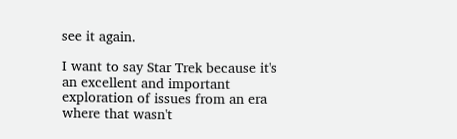see it again.

I want to say Star Trek because it's an excellent and important exploration of issues from an era where that wasn't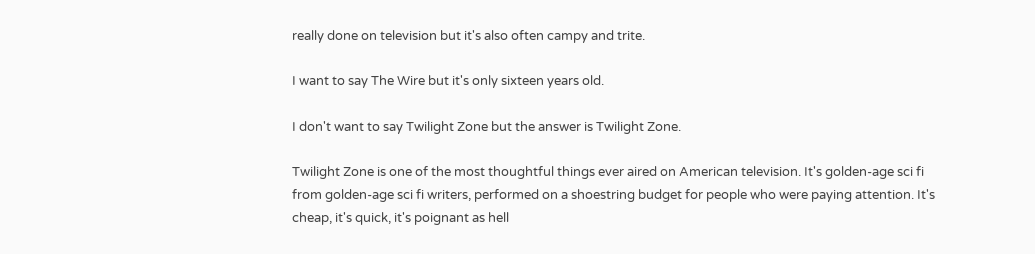really done on television but it's also often campy and trite.

I want to say The Wire but it's only sixteen years old.

I don't want to say Twilight Zone but the answer is Twilight Zone.

Twilight Zone is one of the most thoughtful things ever aired on American television. It's golden-age sci fi from golden-age sci fi writers, performed on a shoestring budget for people who were paying attention. It's cheap, it's quick, it's poignant as hell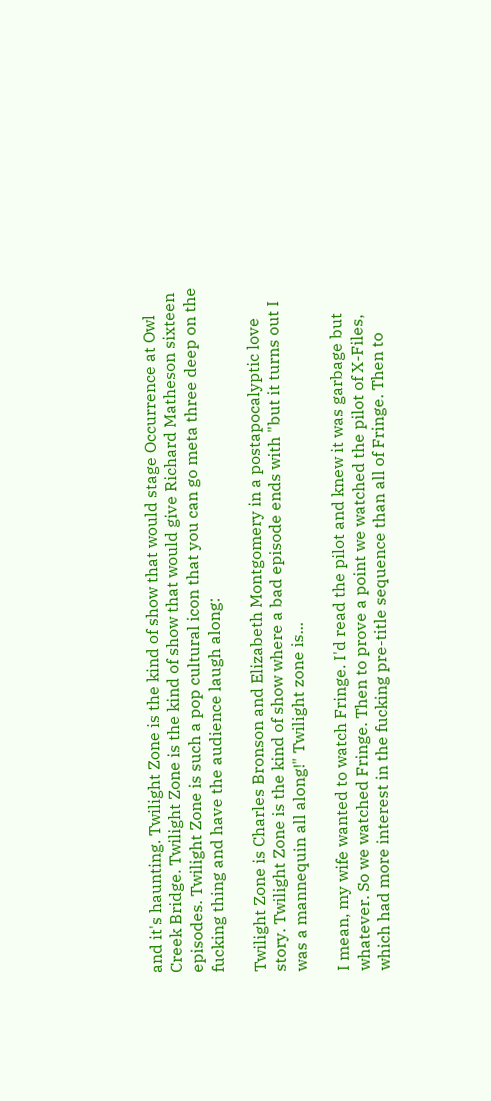and it's haunting. Twilight Zone is the kind of show that would stage Occurrence at Owl Creek Bridge. Twilight Zone is the kind of show that would give Richard Matheson sixteen episodes. Twilight Zone is such a pop cultural icon that you can go meta three deep on the fucking thing and have the audience laugh along:

Twilight Zone is Charles Bronson and Elizabeth Montgomery in a postapocalyptic love story. Twilight Zone is the kind of show where a bad episode ends with "but it turns out I was a mannequin all along!" Twilight zone is...

I mean, my wife wanted to watch Fringe. I'd read the pilot and knew it was garbage but whatever. So we watched Fringe. Then to prove a point we watched the pilot of X-Files, which had more interest in the fucking pre-title sequence than all of Fringe. Then to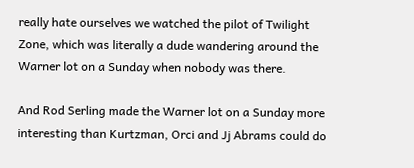really hate ourselves we watched the pilot of Twilight Zone, which was literally a dude wandering around the Warner lot on a Sunday when nobody was there.

And Rod Serling made the Warner lot on a Sunday more interesting than Kurtzman, Orci and Jj Abrams could do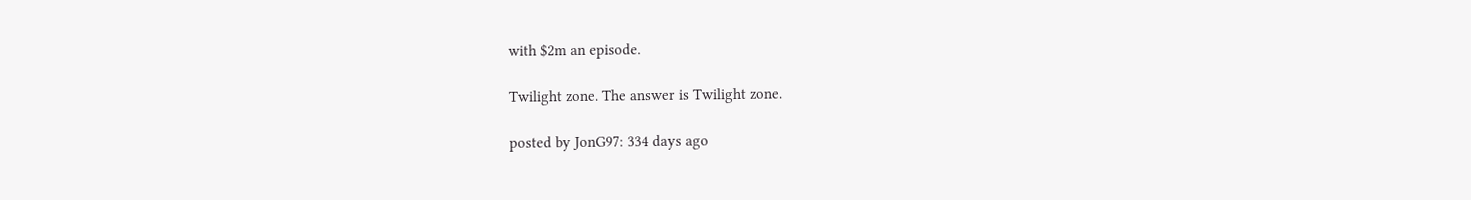with $2m an episode.

Twilight zone. The answer is Twilight zone.

posted by JonG97: 334 days ago